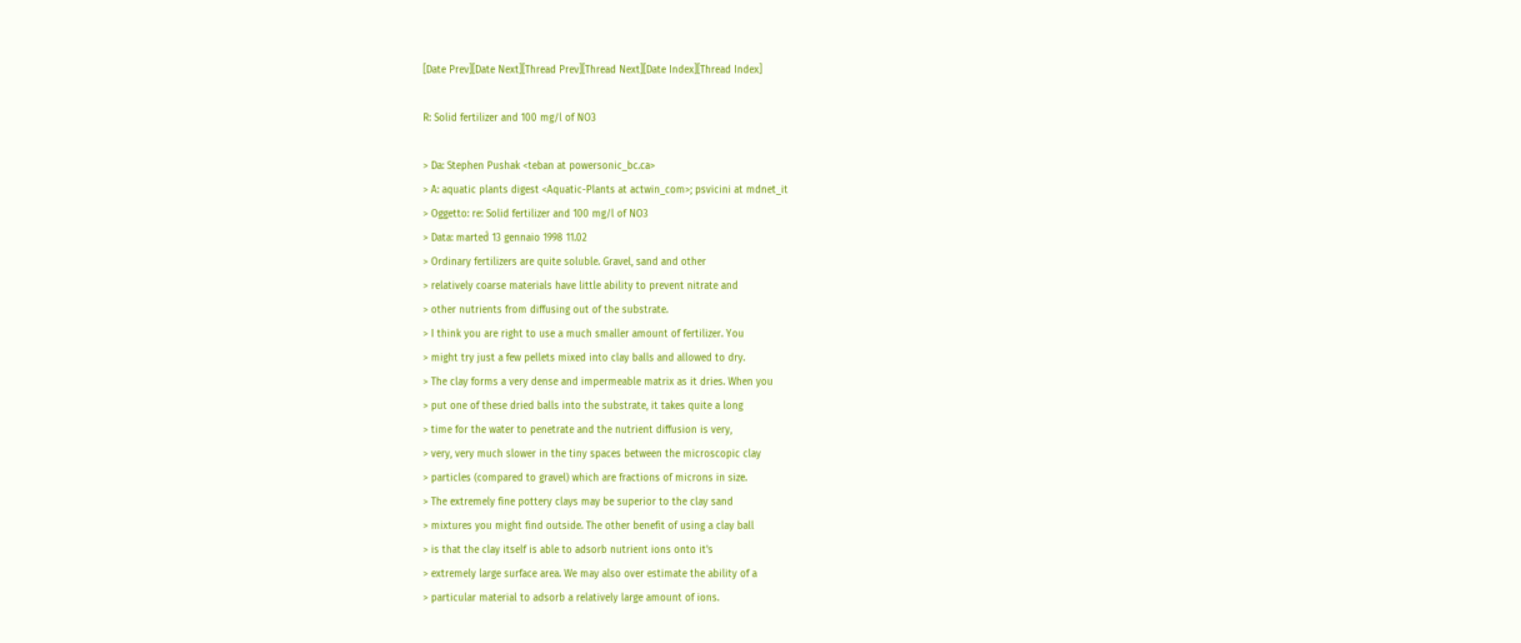[Date Prev][Date Next][Thread Prev][Thread Next][Date Index][Thread Index]

R: Solid fertilizer and 100 mg/l of NO3

> Da: Stephen Pushak <teban at powersonic_bc.ca>
> A: aquatic plants digest <Aquatic-Plants at actwin_com>; psvicini at mdnet_it
> Oggetto: re: Solid fertilizer and 100 mg/l of NO3
> Data: marted́ 13 gennaio 1998 11.02
> Ordinary fertilizers are quite soluble. Gravel, sand and other
> relatively coarse materials have little ability to prevent nitrate and
> other nutrients from diffusing out of the substrate.
> I think you are right to use a much smaller amount of fertilizer. You
> might try just a few pellets mixed into clay balls and allowed to dry.
> The clay forms a very dense and impermeable matrix as it dries. When you
> put one of these dried balls into the substrate, it takes quite a long
> time for the water to penetrate and the nutrient diffusion is very,
> very, very much slower in the tiny spaces between the microscopic clay
> particles (compared to gravel) which are fractions of microns in size.
> The extremely fine pottery clays may be superior to the clay sand
> mixtures you might find outside. The other benefit of using a clay ball
> is that the clay itself is able to adsorb nutrient ions onto it's
> extremely large surface area. We may also over estimate the ability of a
> particular material to adsorb a relatively large amount of ions.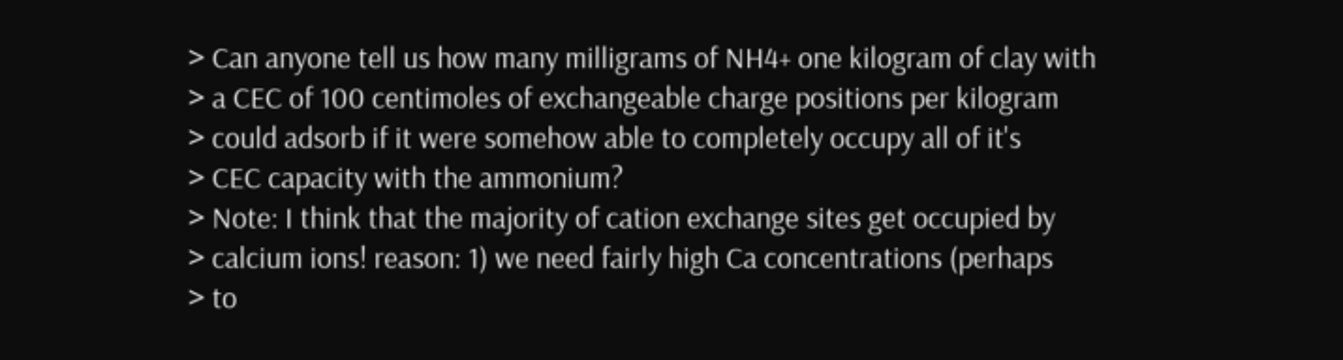> Can anyone tell us how many milligrams of NH4+ one kilogram of clay with
> a CEC of 100 centimoles of exchangeable charge positions per kilogram
> could adsorb if it were somehow able to completely occupy all of it's
> CEC capacity with the ammonium?
> Note: I think that the majority of cation exchange sites get occupied by
> calcium ions! reason: 1) we need fairly high Ca concentrations (perhaps
> to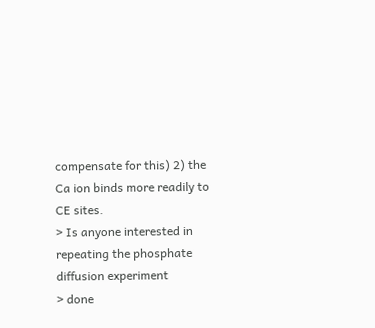compensate for this) 2) the Ca ion binds more readily to CE sites.
> Is anyone interested in repeating the phosphate diffusion experiment
> done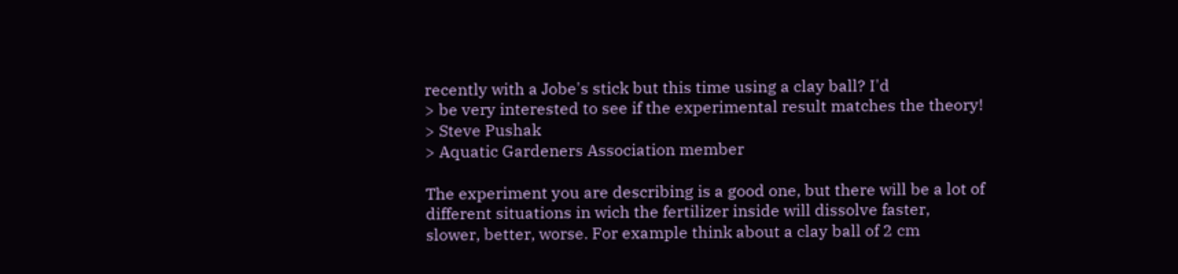recently with a Jobe's stick but this time using a clay ball? I'd
> be very interested to see if the experimental result matches the theory!
> Steve Pushak
> Aquatic Gardeners Association member

The experiment you are describing is a good one, but there will be a lot of
different situations in wich the fertilizer inside will dissolve faster,
slower, better, worse. For example think about a clay ball of 2 cm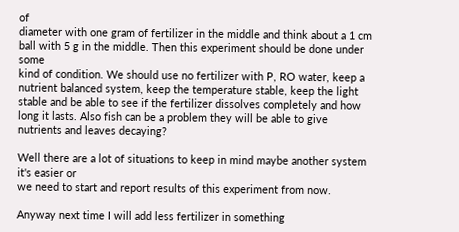of
diameter with one gram of fertilizer in the middle and think about a 1 cm
ball with 5 g in the middle. Then this experiment should be done under some
kind of condition. We should use no fertilizer with P, RO water, keep a
nutrient balanced system, keep the temperature stable, keep the light
stable and be able to see if the fertilizer dissolves completely and how
long it lasts. Also fish can be a problem they will be able to give
nutrients and leaves decaying?

Well there are a lot of situations to keep in mind maybe another system
it's easier or
we need to start and report results of this experiment from now.

Anyway next time I will add less fertilizer in something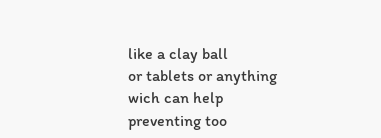like a clay ball
or tablets or anything wich can help preventing too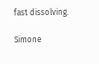fast dissolving.

Simone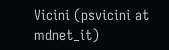Vicini (psvicini at mdnet_it)